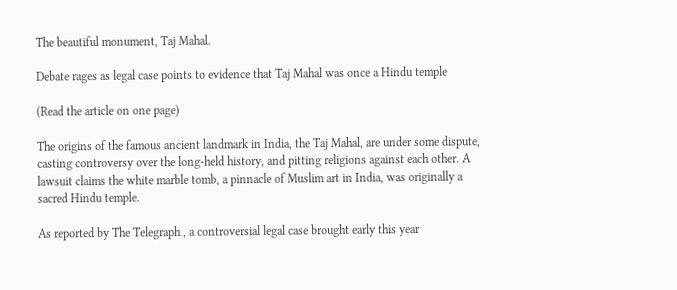The beautiful monument, Taj Mahal.

Debate rages as legal case points to evidence that Taj Mahal was once a Hindu temple

(Read the article on one page)

The origins of the famous ancient landmark in India, the Taj Mahal, are under some dispute, casting controversy over the long-held history, and pitting religions against each other. A lawsuit claims the white marble tomb, a pinnacle of Muslim art in India, was originally a sacred Hindu temple.

As reported by The Telegraph , a controversial legal case brought early this year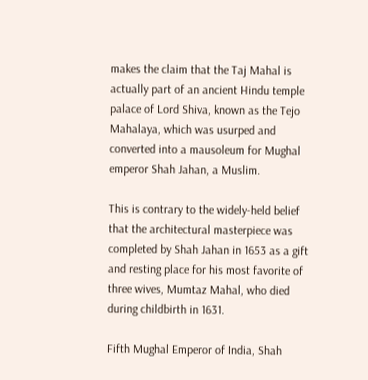makes the claim that the Taj Mahal is actually part of an ancient Hindu temple palace of Lord Shiva, known as the Tejo Mahalaya, which was usurped and converted into a mausoleum for Mughal emperor Shah Jahan, a Muslim.

This is contrary to the widely-held belief that the architectural masterpiece was completed by Shah Jahan in 1653 as a gift and resting place for his most favorite of three wives, Mumtaz Mahal, who died during childbirth in 1631.

Fifth Mughal Emperor of India, Shah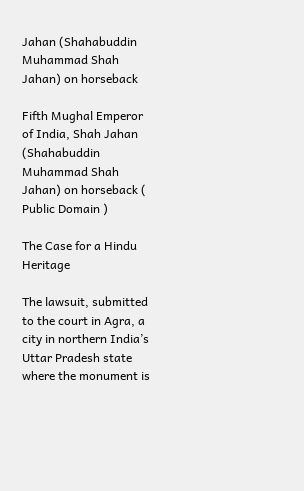Jahan (Shahabuddin Muhammad Shah Jahan) on horseback

Fifth Mughal Emperor of India, Shah Jahan (Shahabuddin Muhammad Shah Jahan) on horseback ( Public Domain )

The Case for a Hindu Heritage

The lawsuit, submitted to the court in Agra, a city in northern India’s Uttar Pradesh state where the monument is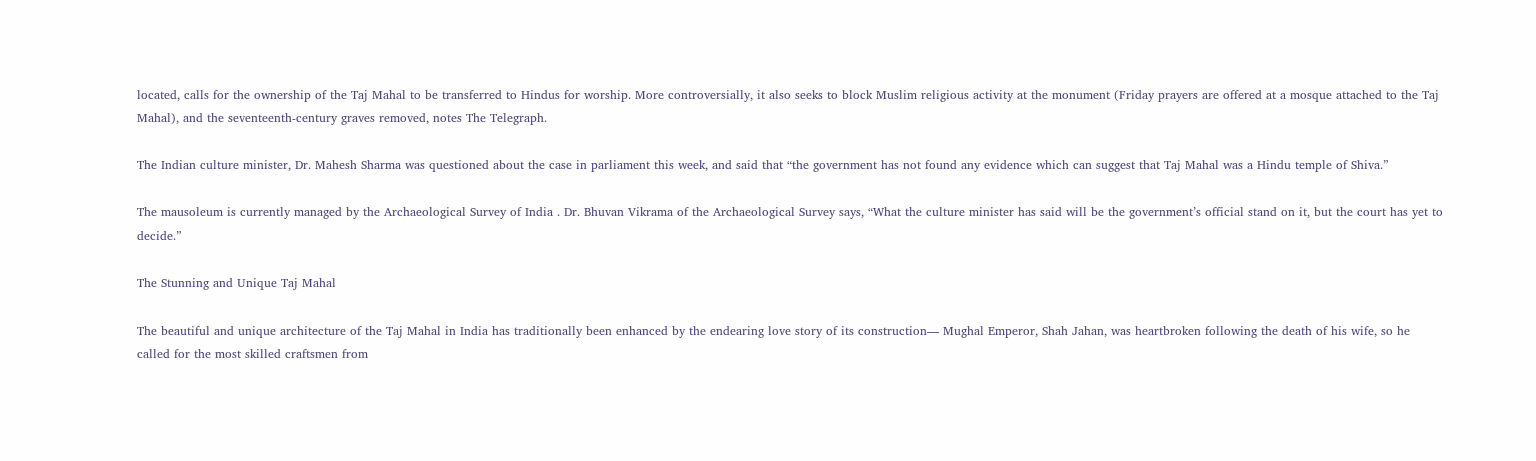located, calls for the ownership of the Taj Mahal to be transferred to Hindus for worship. More controversially, it also seeks to block Muslim religious activity at the monument (Friday prayers are offered at a mosque attached to the Taj Mahal), and the seventeenth-century graves removed, notes The Telegraph.

The Indian culture minister, Dr. Mahesh Sharma was questioned about the case in parliament this week, and said that “the government has not found any evidence which can suggest that Taj Mahal was a Hindu temple of Shiva.”

The mausoleum is currently managed by the Archaeological Survey of India . Dr. Bhuvan Vikrama of the Archaeological Survey says, “What the culture minister has said will be the government’s official stand on it, but the court has yet to decide.”

The Stunning and Unique Taj Mahal

The beautiful and unique architecture of the Taj Mahal in India has traditionally been enhanced by the endearing love story of its construction— Mughal Emperor, Shah Jahan, was heartbroken following the death of his wife, so he called for the most skilled craftsmen from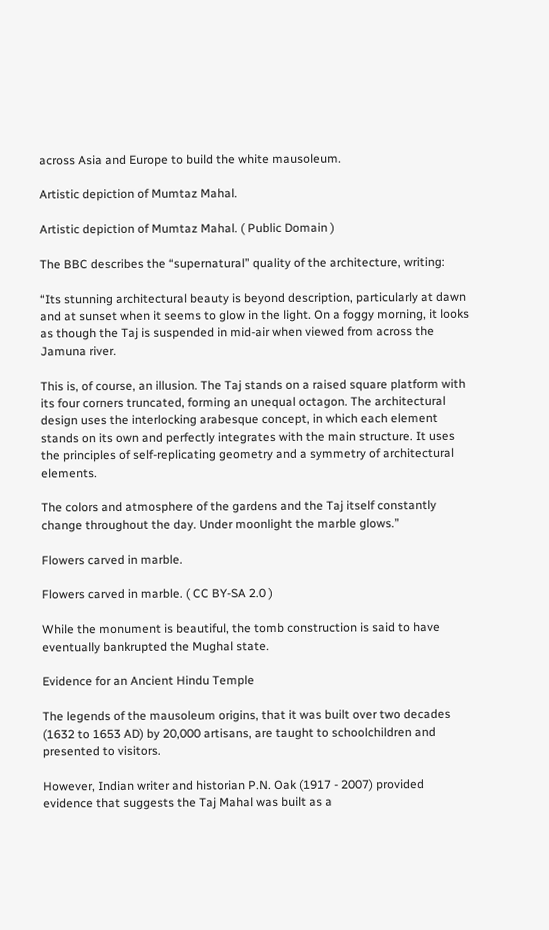across Asia and Europe to build the white mausoleum.

Artistic depiction of Mumtaz Mahal.

Artistic depiction of Mumtaz Mahal. ( Public Domain )

The BBC describes the “supernatural” quality of the architecture, writing:

“Its stunning architectural beauty is beyond description, particularly at dawn and at sunset when it seems to glow in the light. On a foggy morning, it looks as though the Taj is suspended in mid-air when viewed from across the Jamuna river.

This is, of course, an illusion. The Taj stands on a raised square platform with its four corners truncated, forming an unequal octagon. The architectural design uses the interlocking arabesque concept, in which each element stands on its own and perfectly integrates with the main structure. It uses the principles of self-replicating geometry and a symmetry of architectural elements.

The colors and atmosphere of the gardens and the Taj itself constantly change throughout the day. Under moonlight the marble glows.”

Flowers carved in marble.

Flowers carved in marble. ( CC BY-SA 2.0 )

While the monument is beautiful, the tomb construction is said to have eventually bankrupted the Mughal state.

Evidence for an Ancient Hindu Temple

The legends of the mausoleum origins, that it was built over two decades (1632 to 1653 AD) by 20,000 artisans, are taught to schoolchildren and presented to visitors.

However, Indian writer and historian P.N. Oak (1917 - 2007) provided evidence that suggests the Taj Mahal was built as a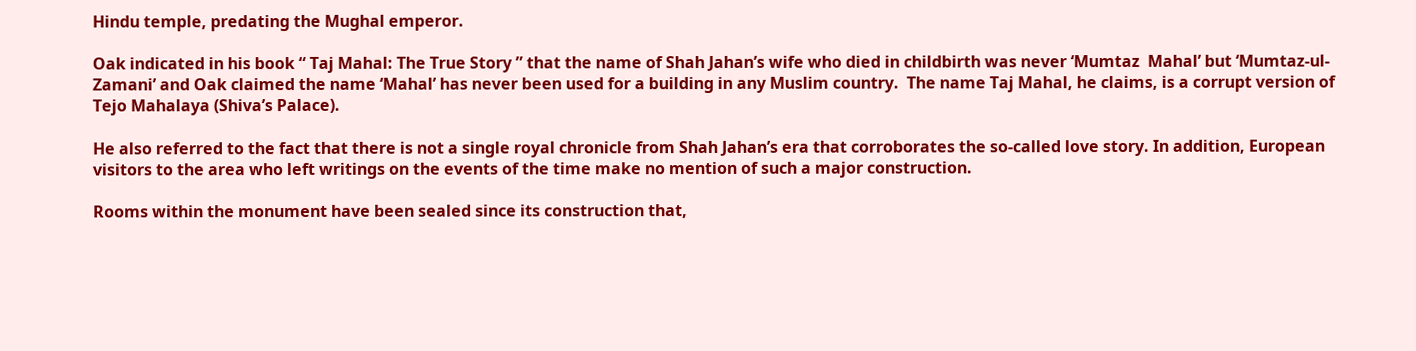Hindu temple, predating the Mughal emperor.

Oak indicated in his book “ Taj Mahal: The True Story ” that the name of Shah Jahan’s wife who died in childbirth was never ‘Mumtaz  Mahal’ but ‘Mumtaz-ul-Zamani’ and Oak claimed the name ‘Mahal’ has never been used for a building in any Muslim country.  The name Taj Mahal, he claims, is a corrupt version of Tejo Mahalaya (Shiva’s Palace).

He also referred to the fact that there is not a single royal chronicle from Shah Jahan’s era that corroborates the so-called love story. In addition, European visitors to the area who left writings on the events of the time make no mention of such a major construction.

Rooms within the monument have been sealed since its construction that,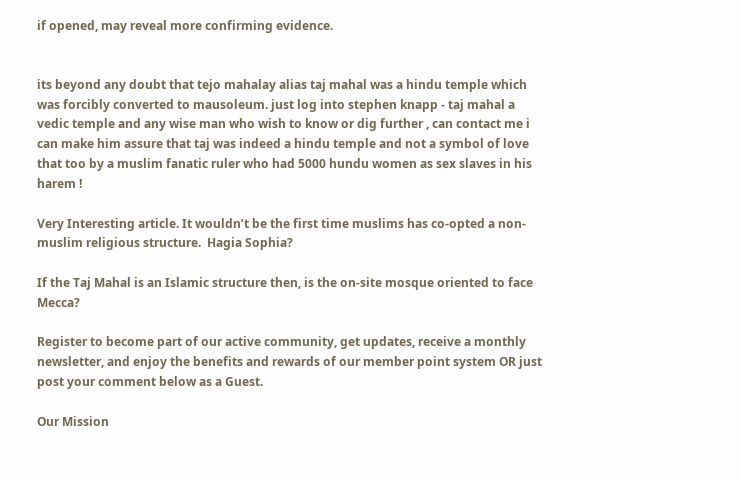if opened, may reveal more confirming evidence.


its beyond any doubt that tejo mahalay alias taj mahal was a hindu temple which was forcibly converted to mausoleum. just log into stephen knapp - taj mahal a vedic temple and any wise man who wish to know or dig further , can contact me i can make him assure that taj was indeed a hindu temple and not a symbol of love that too by a muslim fanatic ruler who had 5000 hundu women as sex slaves in his harem !

Very Interesting article. It wouldn’t be the first time muslims has co-opted a non- muslim religious structure.  Hagia Sophia?

If the Taj Mahal is an Islamic structure then, is the on-site mosque oriented to face Mecca?

Register to become part of our active community, get updates, receive a monthly newsletter, and enjoy the benefits and rewards of our member point system OR just post your comment below as a Guest.

Our Mission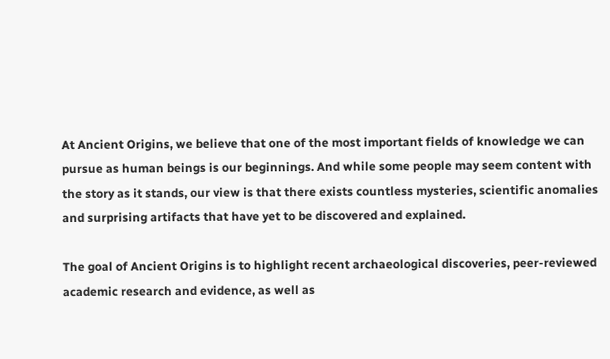At Ancient Origins, we believe that one of the most important fields of knowledge we can pursue as human beings is our beginnings. And while some people may seem content with the story as it stands, our view is that there exists countless mysteries, scientific anomalies and surprising artifacts that have yet to be discovered and explained.

The goal of Ancient Origins is to highlight recent archaeological discoveries, peer-reviewed academic research and evidence, as well as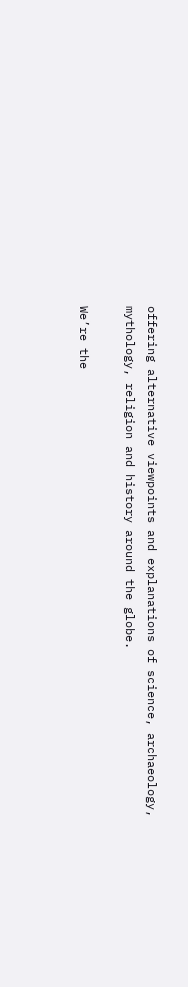offering alternative viewpoints and explanations of science, archaeology, mythology, religion and history around the globe.

We’re the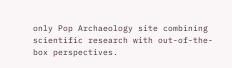only Pop Archaeology site combining scientific research with out-of-the-box perspectives.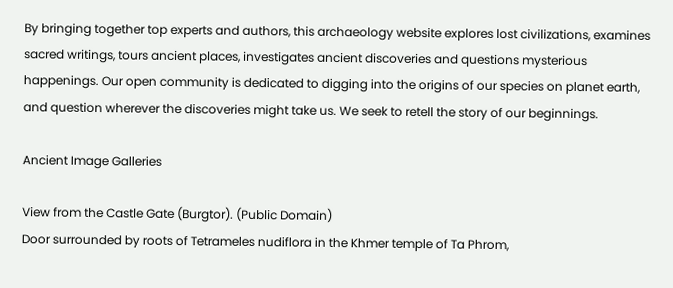By bringing together top experts and authors, this archaeology website explores lost civilizations, examines sacred writings, tours ancient places, investigates ancient discoveries and questions mysterious happenings. Our open community is dedicated to digging into the origins of our species on planet earth, and question wherever the discoveries might take us. We seek to retell the story of our beginnings.

Ancient Image Galleries

View from the Castle Gate (Burgtor). (Public Domain)
Door surrounded by roots of Tetrameles nudiflora in the Khmer temple of Ta Phrom,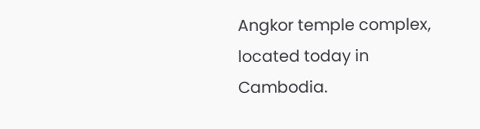Angkor temple complex, located today in Cambodia.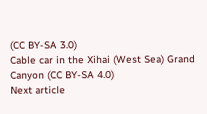(CC BY-SA 3.0)
Cable car in the Xihai (West Sea) Grand Canyon (CC BY-SA 4.0)
Next article